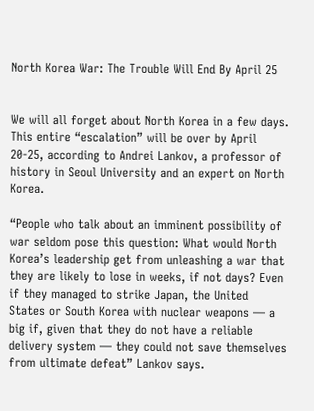North Korea War: The Trouble Will End By April 25


We will all forget about North Korea in a few days. This entire “escalation” will be over by April 20-25, according to Andrei Lankov, a professor of history in Seoul University and an expert on North Korea.

“People who talk about an imminent possibility of war seldom pose this question: What would North Korea’s leadership get from unleashing a war that they are likely to lose in weeks, if not days? Even if they managed to strike Japan, the United States or South Korea with nuclear weapons — a big if, given that they do not have a reliable delivery system — they could not save themselves from ultimate defeat” Lankov says.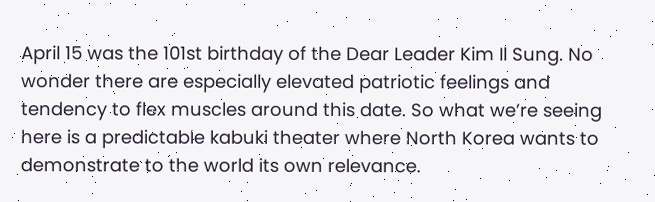April 15 was the 101st birthday of the Dear Leader Kim Il Sung. No wonder there are especially elevated patriotic feelings and tendency to flex muscles around this date. So what we’re seeing here is a predictable kabuki theater where North Korea wants to demonstrate to the world its own relevance.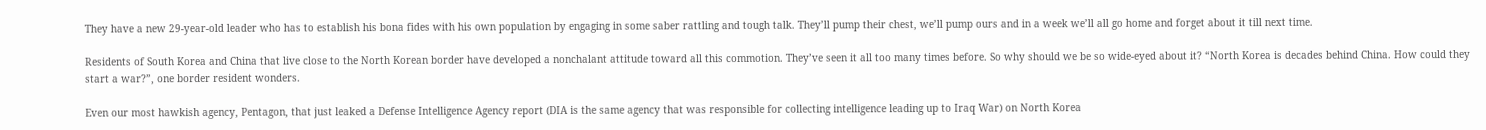They have a new 29-year-old leader who has to establish his bona fides with his own population by engaging in some saber rattling and tough talk. They’ll pump their chest, we’ll pump ours and in a week we’ll all go home and forget about it till next time.

Residents of South Korea and China that live close to the North Korean border have developed a nonchalant attitude toward all this commotion. They’ve seen it all too many times before. So why should we be so wide-eyed about it? “North Korea is decades behind China. How could they start a war?”, one border resident wonders.

Even our most hawkish agency, Pentagon, that just leaked a Defense Intelligence Agency report (DIA is the same agency that was responsible for collecting intelligence leading up to Iraq War) on North Korea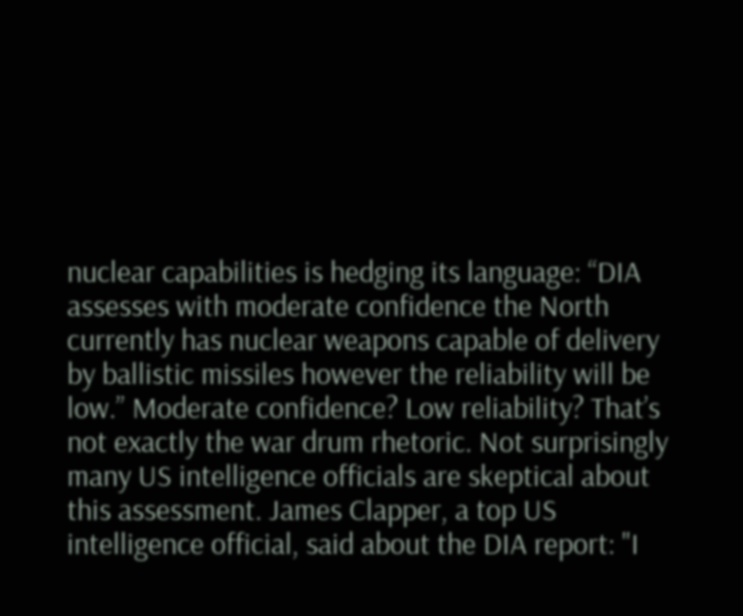nuclear capabilities is hedging its language: “DIA assesses with moderate confidence the North currently has nuclear weapons capable of delivery by ballistic missiles however the reliability will be low.” Moderate confidence? Low reliability? That’s not exactly the war drum rhetoric. Not surprisingly many US intelligence officials are skeptical about this assessment. James Clapper, a top US intelligence official, said about the DIA report: "I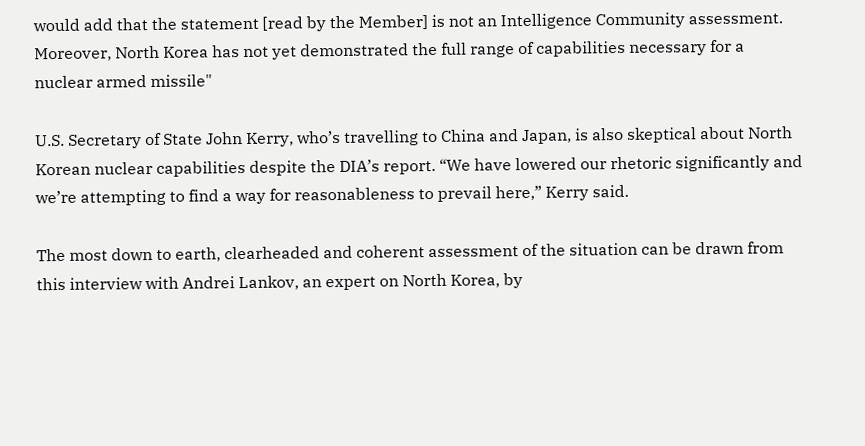would add that the statement [read by the Member] is not an Intelligence Community assessment. Moreover, North Korea has not yet demonstrated the full range of capabilities necessary for a nuclear armed missile"

U.S. Secretary of State John Kerry, who’s travelling to China and Japan, is also skeptical about North Korean nuclear capabilities despite the DIA’s report. “We have lowered our rhetoric significantly and we’re attempting to find a way for reasonableness to prevail here,” Kerry said.

The most down to earth, clearheaded and coherent assessment of the situation can be drawn from this interview with Andrei Lankov, an expert on North Korea, by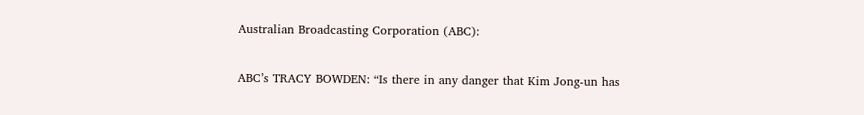Australian Broadcasting Corporation (ABC):

ABC’s TRACY BOWDEN: “Is there in any danger that Kim Jong-un has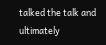talked the talk and ultimately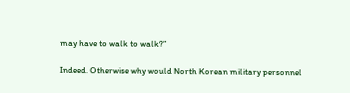may have to walk to walk?”

Indeed. Otherwise why would North Korean military personnel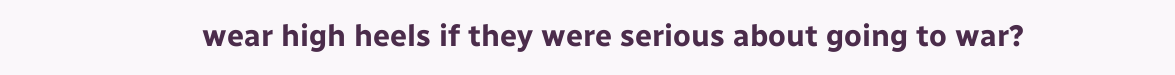wear high heels if they were serious about going to war?